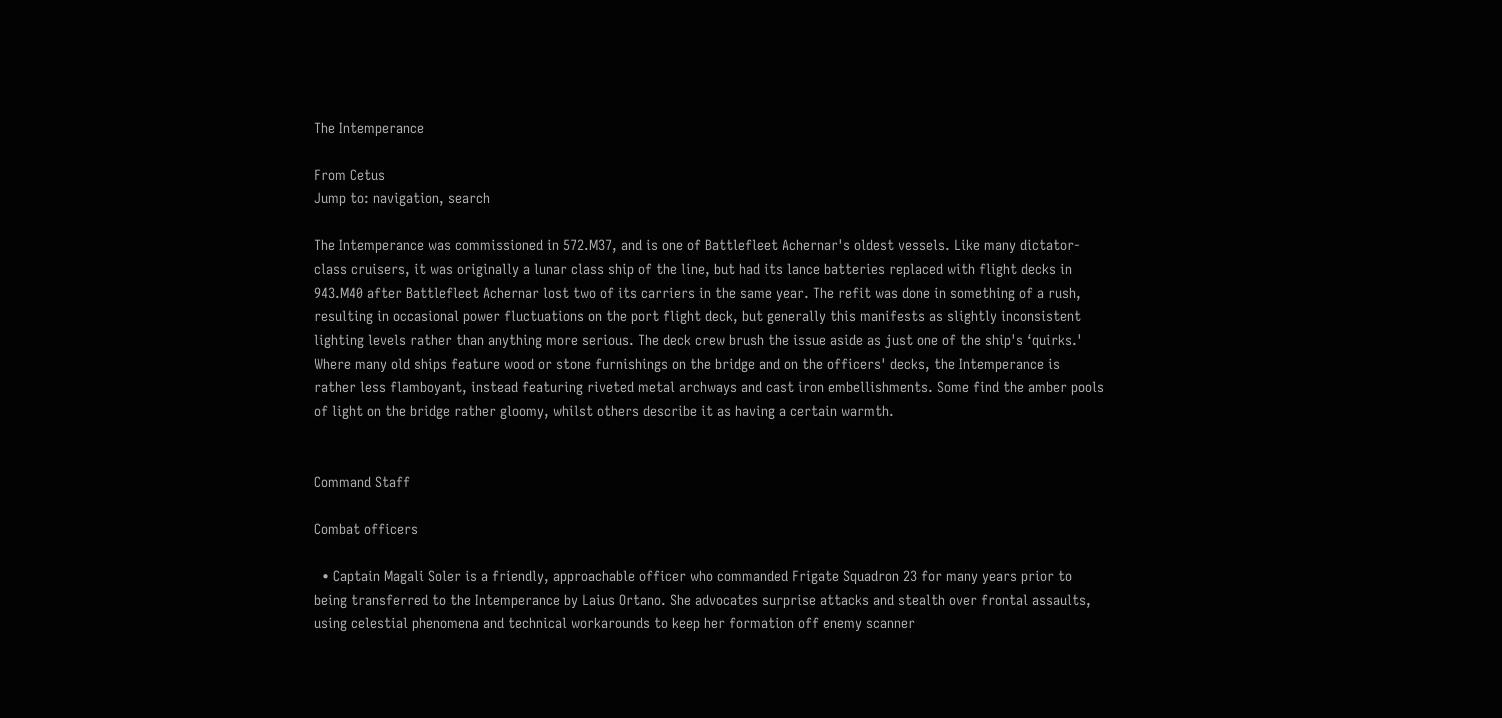The Intemperance

From Cetus
Jump to: navigation, search

The Intemperance was commissioned in 572.M37, and is one of Battlefleet Achernar's oldest vessels. Like many dictator-class cruisers, it was originally a lunar class ship of the line, but had its lance batteries replaced with flight decks in 943.M40 after Battlefleet Achernar lost two of its carriers in the same year. The refit was done in something of a rush, resulting in occasional power fluctuations on the port flight deck, but generally this manifests as slightly inconsistent lighting levels rather than anything more serious. The deck crew brush the issue aside as just one of the ship's ‘quirks.' Where many old ships feature wood or stone furnishings on the bridge and on the officers' decks, the Intemperance is rather less flamboyant, instead featuring riveted metal archways and cast iron embellishments. Some find the amber pools of light on the bridge rather gloomy, whilst others describe it as having a certain warmth.


Command Staff

Combat officers

  • Captain Magali Soler is a friendly, approachable officer who commanded Frigate Squadron 23 for many years prior to being transferred to the Intemperance by Laius Ortano. She advocates surprise attacks and stealth over frontal assaults, using celestial phenomena and technical workarounds to keep her formation off enemy scanner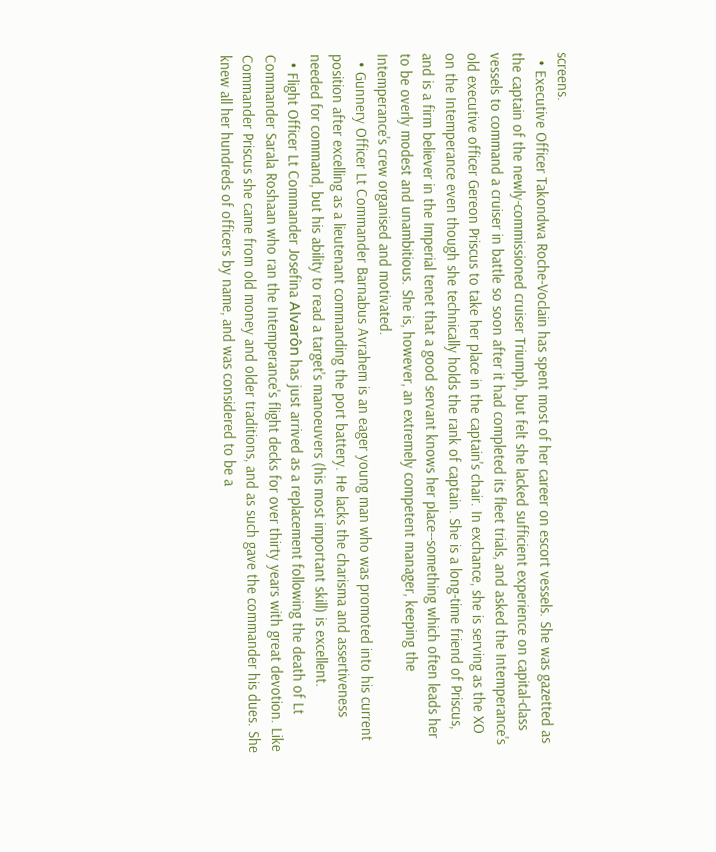screens.
  • Executive Officer Takondwa Roche-Voclain has spent most of her career on escort vessels. She was gazetted as the captain of the newly-commissioned cruiser Triumph, but felt she lacked sufficient experience on capital-class vessels to command a cruiser in battle so soon after it had completed its fleet trials, and asked the Intemperance's old executive officer Gereon Priscus to take her place in the captain's chair. In exchance, she is serving as the XO on the Intemperance even though she technically holds the rank of captain. She is a long-time friend of Priscus, and is a firm believer in the Imperial tenet that a good servant knows her place--something which often leads her to be overly modest and unambitious. She is, however, an extremely competent manager, keeping the Intemperance's crew organised and motivated.
  • Gunnery Officer Lt Commander Barnabus Avrahem is an eager young man who was promoted into his current position after excelling as a lieutenant commanding the port battery. He lacks the charisma and assertiveness needed for command, but his ability to read a target's manoeuvers (his most important skill) is excellent.
  • Flight Officer Lt Commander Josefina Alvarôn has just arrived as a replacement following the death of Lt Commander Sarala Roshaan who ran the Intemperance's flight decks for over thirty years with great devotion. Like Commander Priscus she came from old money and older traditions, and as such gave the commander his dues. She knew all her hundreds of officers by name, and was considered to be a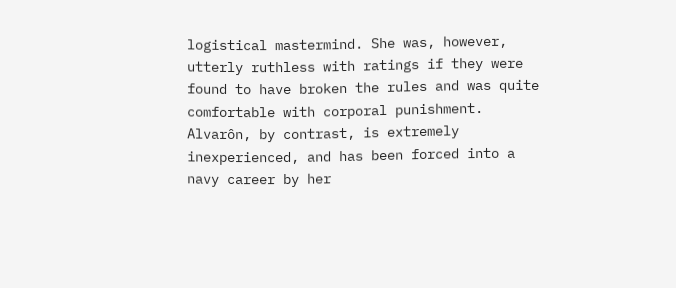logistical mastermind. She was, however, utterly ruthless with ratings if they were found to have broken the rules and was quite comfortable with corporal punishment. Alvarôn, by contrast, is extremely inexperienced, and has been forced into a navy career by her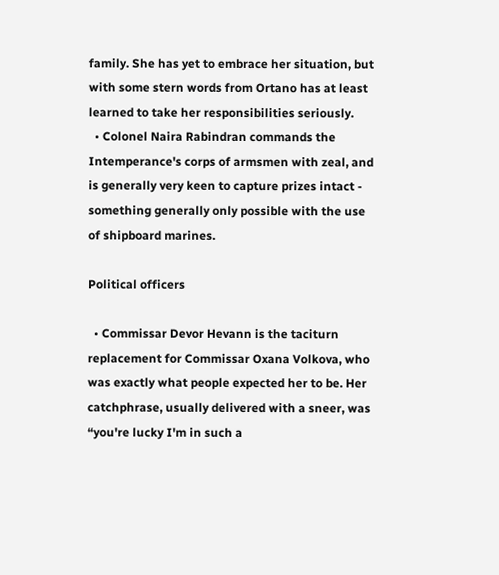family. She has yet to embrace her situation, but with some stern words from Ortano has at least learned to take her responsibilities seriously.
  • Colonel Naira Rabindran commands the Intemperance's corps of armsmen with zeal, and is generally very keen to capture prizes intact - something generally only possible with the use of shipboard marines.

Political officers

  • Commissar Devor Hevann is the taciturn replacement for Commissar Oxana Volkova, who was exactly what people expected her to be. Her catchphrase, usually delivered with a sneer, was “you're lucky I'm in such a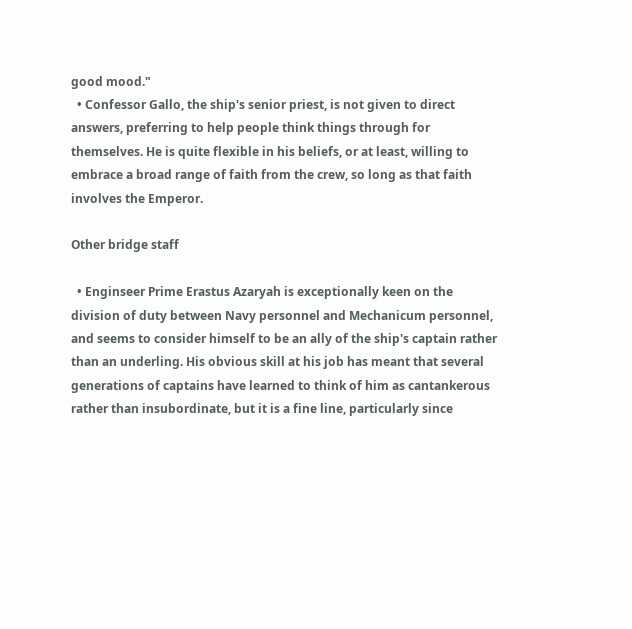good mood."
  • Confessor Gallo, the ship's senior priest, is not given to direct answers, preferring to help people think things through for themselves. He is quite flexible in his beliefs, or at least, willing to embrace a broad range of faith from the crew, so long as that faith involves the Emperor.

Other bridge staff

  • Enginseer Prime Erastus Azaryah is exceptionally keen on the division of duty between Navy personnel and Mechanicum personnel, and seems to consider himself to be an ally of the ship's captain rather than an underling. His obvious skill at his job has meant that several generations of captains have learned to think of him as cantankerous rather than insubordinate, but it is a fine line, particularly since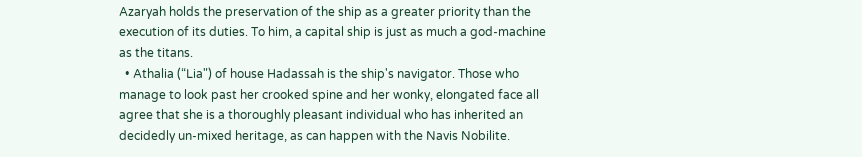Azaryah holds the preservation of the ship as a greater priority than the execution of its duties. To him, a capital ship is just as much a god-machine as the titans.
  • Athalia (“Lia") of house Hadassah is the ship's navigator. Those who manage to look past her crooked spine and her wonky, elongated face all agree that she is a thoroughly pleasant individual who has inherited an decidedly un-mixed heritage, as can happen with the Navis Nobilite.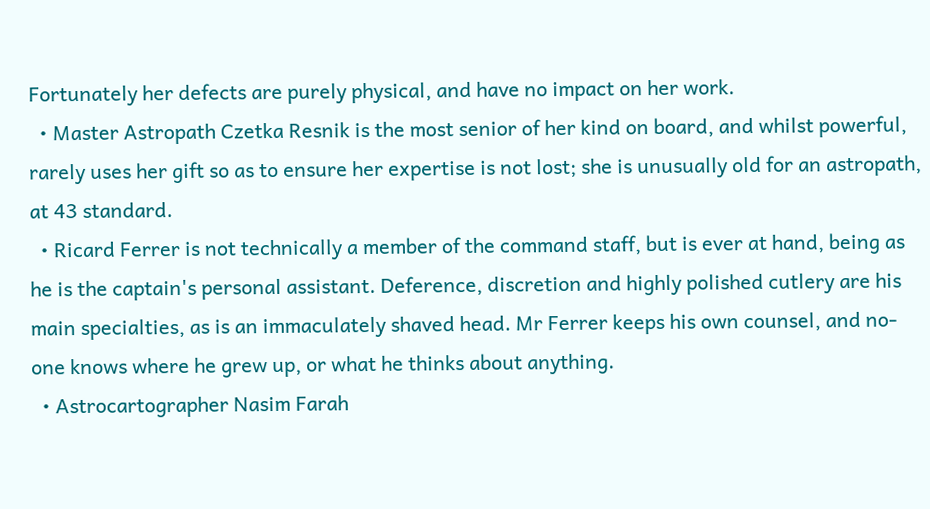Fortunately her defects are purely physical, and have no impact on her work.
  • Master Astropath Czetka Resnik is the most senior of her kind on board, and whilst powerful, rarely uses her gift so as to ensure her expertise is not lost; she is unusually old for an astropath, at 43 standard.
  • Ricard Ferrer is not technically a member of the command staff, but is ever at hand, being as he is the captain's personal assistant. Deference, discretion and highly polished cutlery are his main specialties, as is an immaculately shaved head. Mr Ferrer keeps his own counsel, and no-one knows where he grew up, or what he thinks about anything.
  • Astrocartographer Nasim Farah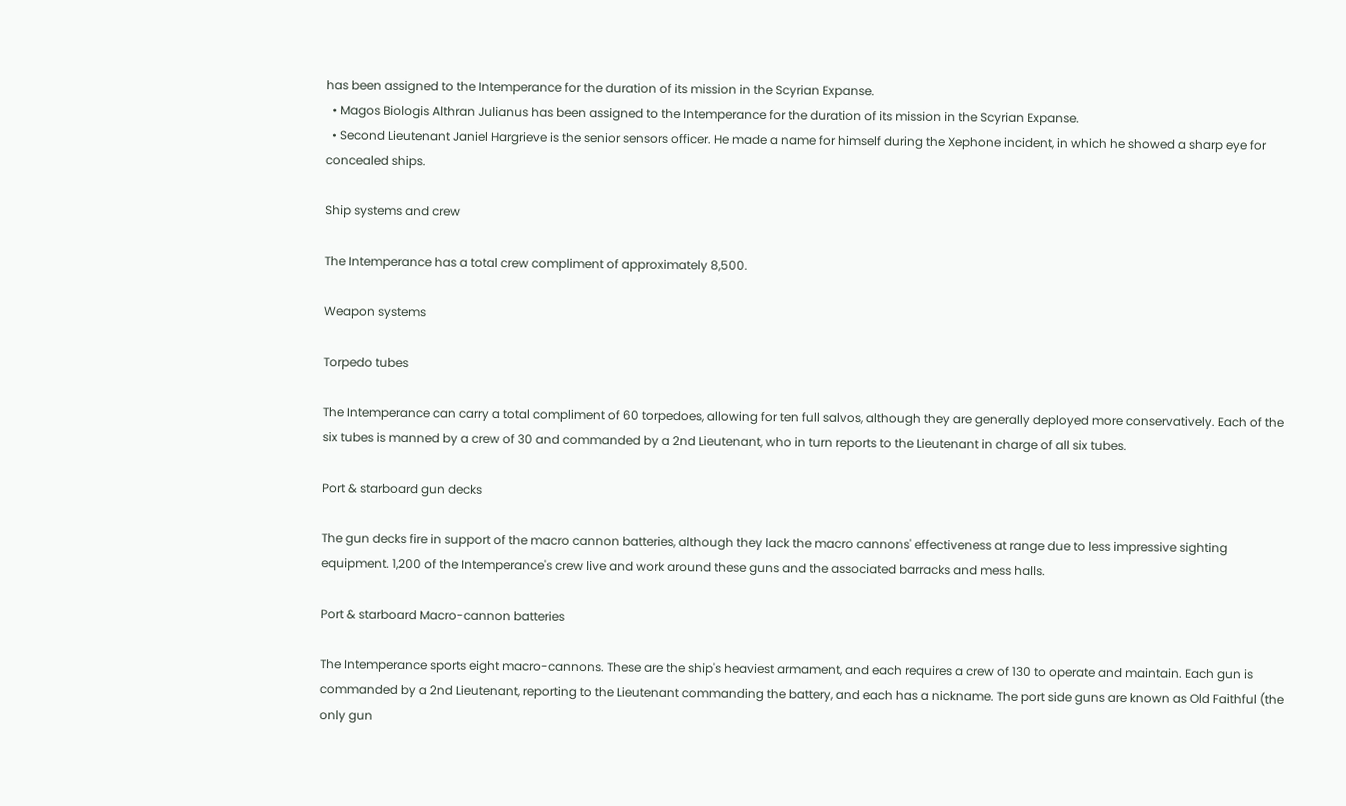has been assigned to the Intemperance for the duration of its mission in the Scyrian Expanse.
  • Magos Biologis Althran Julianus has been assigned to the Intemperance for the duration of its mission in the Scyrian Expanse.
  • Second Lieutenant Janiel Hargrieve is the senior sensors officer. He made a name for himself during the Xephone incident, in which he showed a sharp eye for concealed ships.

Ship systems and crew

The Intemperance has a total crew compliment of approximately 8,500.

Weapon systems

Torpedo tubes

The Intemperance can carry a total compliment of 60 torpedoes, allowing for ten full salvos, although they are generally deployed more conservatively. Each of the six tubes is manned by a crew of 30 and commanded by a 2nd Lieutenant, who in turn reports to the Lieutenant in charge of all six tubes.

Port & starboard gun decks

The gun decks fire in support of the macro cannon batteries, although they lack the macro cannons' effectiveness at range due to less impressive sighting equipment. 1,200 of the Intemperance's crew live and work around these guns and the associated barracks and mess halls.

Port & starboard Macro-cannon batteries

The Intemperance sports eight macro-cannons. These are the ship's heaviest armament, and each requires a crew of 130 to operate and maintain. Each gun is commanded by a 2nd Lieutenant, reporting to the Lieutenant commanding the battery, and each has a nickname. The port side guns are known as Old Faithful (the only gun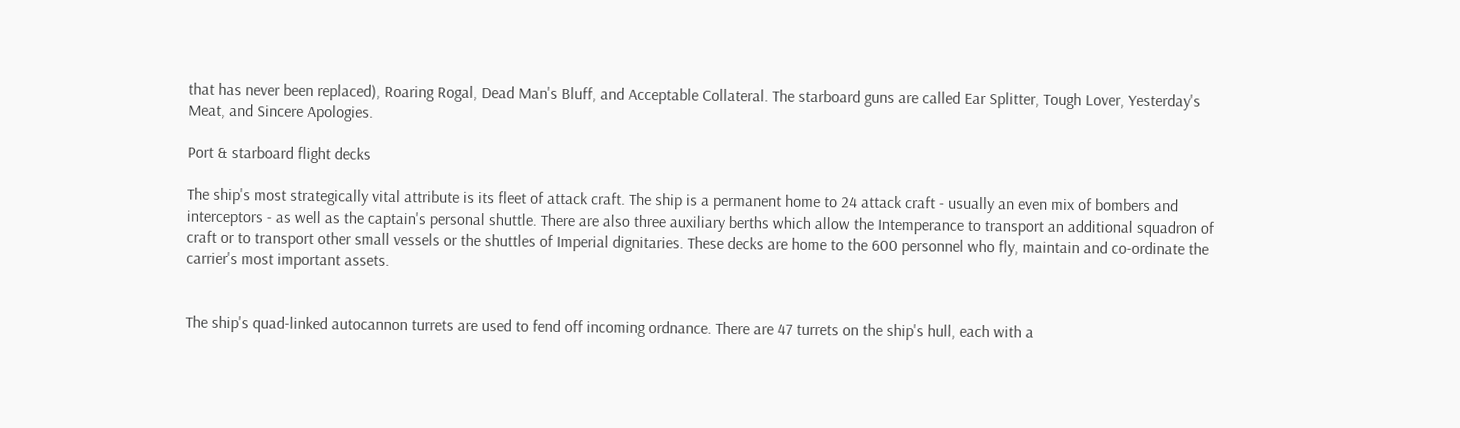that has never been replaced), Roaring Rogal, Dead Man's Bluff, and Acceptable Collateral. The starboard guns are called Ear Splitter, Tough Lover, Yesterday's Meat, and Sincere Apologies.

Port & starboard flight decks

The ship's most strategically vital attribute is its fleet of attack craft. The ship is a permanent home to 24 attack craft - usually an even mix of bombers and interceptors - as well as the captain's personal shuttle. There are also three auxiliary berths which allow the Intemperance to transport an additional squadron of craft or to transport other small vessels or the shuttles of Imperial dignitaries. These decks are home to the 600 personnel who fly, maintain and co-ordinate the carrier's most important assets.


The ship's quad-linked autocannon turrets are used to fend off incoming ordnance. There are 47 turrets on the ship's hull, each with a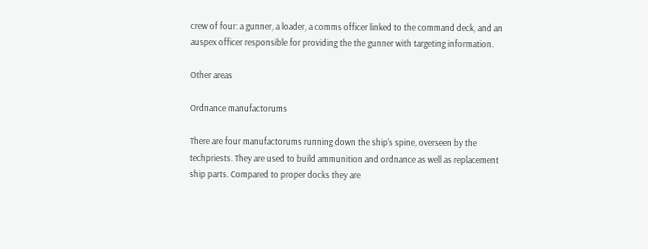crew of four: a gunner, a loader, a comms officer linked to the command deck, and an auspex officer responsible for providing the the gunner with targeting information.

Other areas

Ordnance manufactorums

There are four manufactorums running down the ship's spine, overseen by the techpriests. They are used to build ammunition and ordnance as well as replacement ship parts. Compared to proper docks they are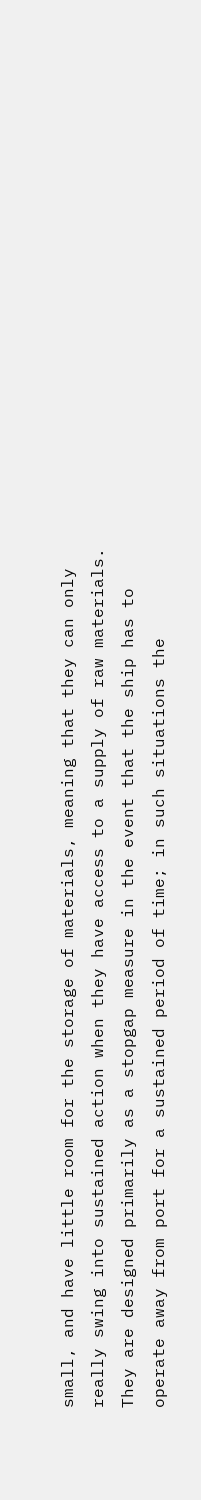small, and have little room for the storage of materials, meaning that they can only really swing into sustained action when they have access to a supply of raw materials. They are designed primarily as a stopgap measure in the event that the ship has to operate away from port for a sustained period of time; in such situations the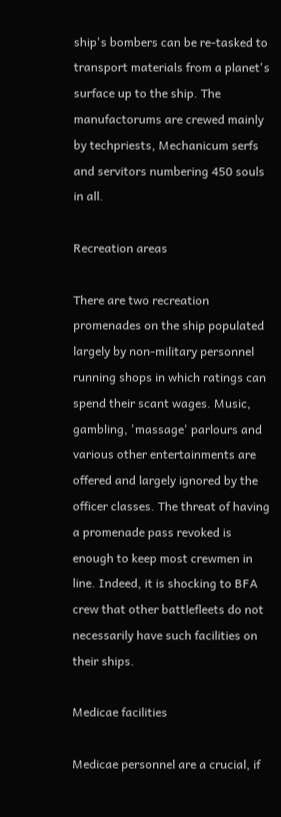ship's bombers can be re-tasked to transport materials from a planet's surface up to the ship. The manufactorums are crewed mainly by techpriests, Mechanicum serfs and servitors numbering 450 souls in all.

Recreation areas

There are two recreation promenades on the ship populated largely by non-military personnel running shops in which ratings can spend their scant wages. Music, gambling, 'massage' parlours and various other entertainments are offered and largely ignored by the officer classes. The threat of having a promenade pass revoked is enough to keep most crewmen in line. Indeed, it is shocking to BFA crew that other battlefleets do not necessarily have such facilities on their ships.

Medicae facilities

Medicae personnel are a crucial, if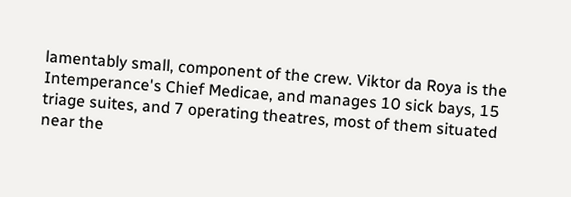lamentably small, component of the crew. Viktor da Roya is the Intemperance's Chief Medicae, and manages 10 sick bays, 15 triage suites, and 7 operating theatres, most of them situated near the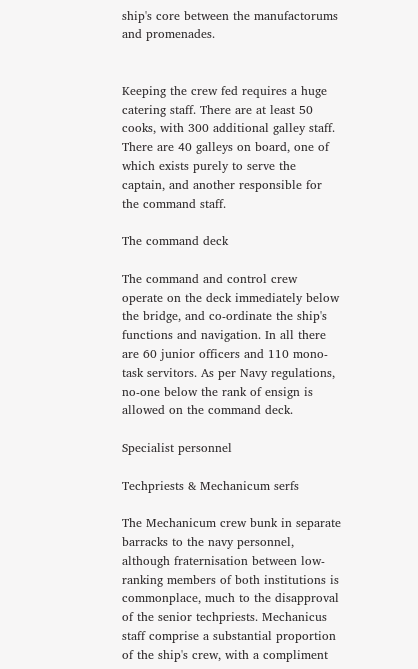ship's core between the manufactorums and promenades.


Keeping the crew fed requires a huge catering staff. There are at least 50 cooks, with 300 additional galley staff. There are 40 galleys on board, one of which exists purely to serve the captain, and another responsible for the command staff.

The command deck

The command and control crew operate on the deck immediately below the bridge, and co-ordinate the ship's functions and navigation. In all there are 60 junior officers and 110 mono-task servitors. As per Navy regulations, no-one below the rank of ensign is allowed on the command deck.

Specialist personnel

Techpriests & Mechanicum serfs

The Mechanicum crew bunk in separate barracks to the navy personnel, although fraternisation between low-ranking members of both institutions is commonplace, much to the disapproval of the senior techpriests. Mechanicus staff comprise a substantial proportion of the ship's crew, with a compliment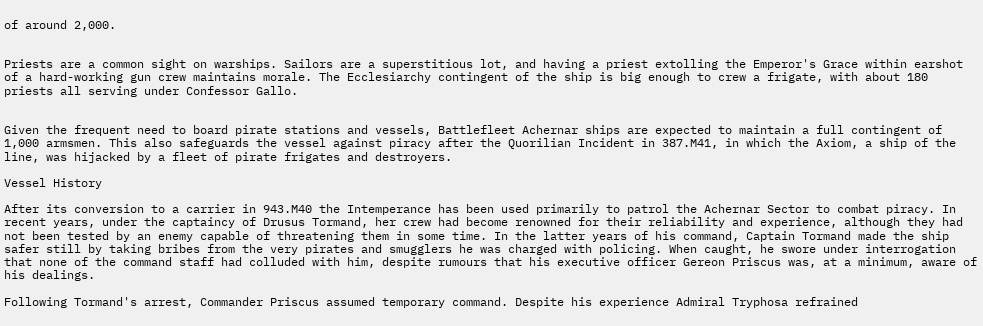of around 2,000.


Priests are a common sight on warships. Sailors are a superstitious lot, and having a priest extolling the Emperor's Grace within earshot of a hard-working gun crew maintains morale. The Ecclesiarchy contingent of the ship is big enough to crew a frigate, with about 180 priests all serving under Confessor Gallo.


Given the frequent need to board pirate stations and vessels, Battlefleet Achernar ships are expected to maintain a full contingent of 1,000 armsmen. This also safeguards the vessel against piracy after the Quorilian Incident in 387.M41, in which the Axiom, a ship of the line, was hijacked by a fleet of pirate frigates and destroyers.

Vessel History

After its conversion to a carrier in 943.M40 the Intemperance has been used primarily to patrol the Achernar Sector to combat piracy. In recent years, under the captaincy of Drusus Tormand, her crew had become renowned for their reliability and experience, although they had not been tested by an enemy capable of threatening them in some time. In the latter years of his command, Captain Tormand made the ship safer still by taking bribes from the very pirates and smugglers he was charged with policing. When caught, he swore under interrogation that none of the command staff had colluded with him, despite rumours that his executive officer Gereon Priscus was, at a minimum, aware of his dealings.

Following Tormand's arrest, Commander Priscus assumed temporary command. Despite his experience Admiral Tryphosa refrained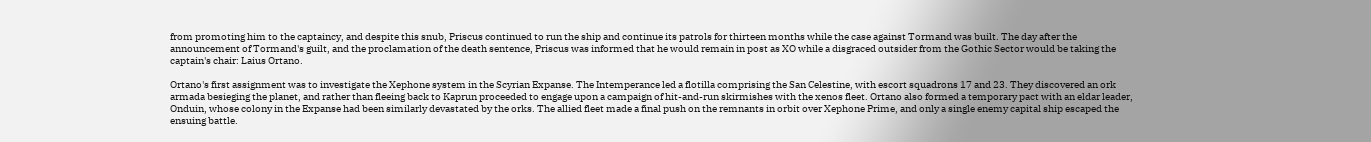from promoting him to the captaincy, and despite this snub, Priscus continued to run the ship and continue its patrols for thirteen months while the case against Tormand was built. The day after the announcement of Tormand's guilt, and the proclamation of the death sentence, Priscus was informed that he would remain in post as XO while a disgraced outsider from the Gothic Sector would be taking the captain's chair: Laius Ortano.

Ortano's first assignment was to investigate the Xephone system in the Scyrian Expanse. The Intemperance led a flotilla comprising the San Celestine, with escort squadrons 17 and 23. They discovered an ork armada besieging the planet, and rather than fleeing back to Kaprun proceeded to engage upon a campaign of hit-and-run skirmishes with the xenos fleet. Ortano also formed a temporary pact with an eldar leader, Onduin, whose colony in the Expanse had been similarly devastated by the orks. The allied fleet made a final push on the remnants in orbit over Xephone Prime, and only a single enemy capital ship escaped the ensuing battle.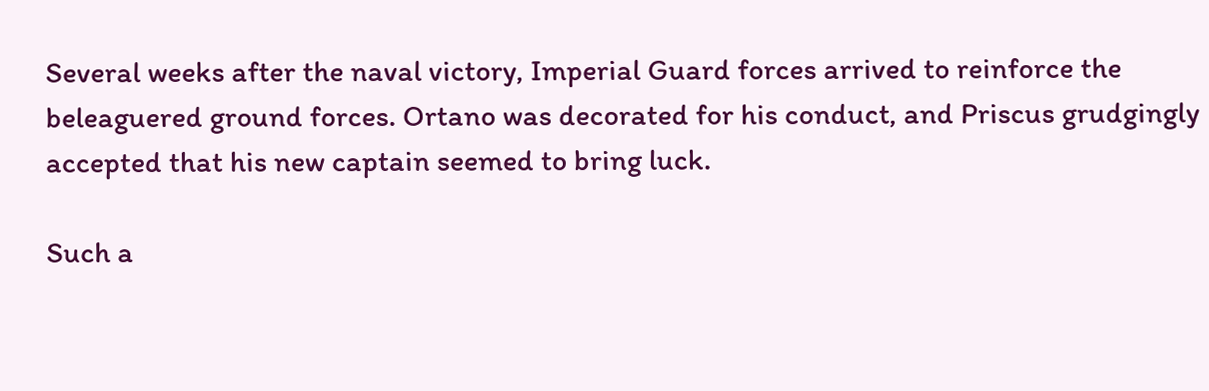Several weeks after the naval victory, Imperial Guard forces arrived to reinforce the beleaguered ground forces. Ortano was decorated for his conduct, and Priscus grudgingly accepted that his new captain seemed to bring luck.

Such a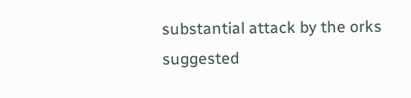substantial attack by the orks suggested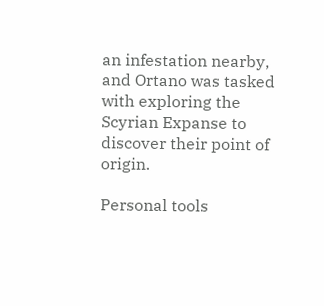an infestation nearby, and Ortano was tasked with exploring the Scyrian Expanse to discover their point of origin.

Personal tools